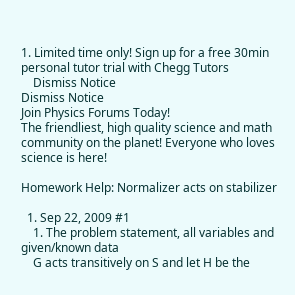1. Limited time only! Sign up for a free 30min personal tutor trial with Chegg Tutors
    Dismiss Notice
Dismiss Notice
Join Physics Forums Today!
The friendliest, high quality science and math community on the planet! Everyone who loves science is here!

Homework Help: Normalizer acts on stabilizer

  1. Sep 22, 2009 #1
    1. The problem statement, all variables and given/known data
    G acts transitively on S and let H be the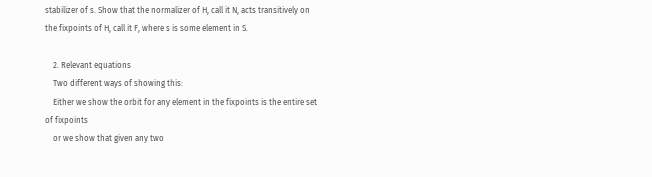stabilizer of s. Show that the normalizer of H, call it N, acts transitively on the fixpoints of H, call it F, where s is some element in S.

    2. Relevant equations
    Two different ways of showing this:
    Either we show the orbit for any element in the fixpoints is the entire set of fixpoints
    or we show that given any two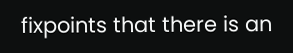fixpoints that there is an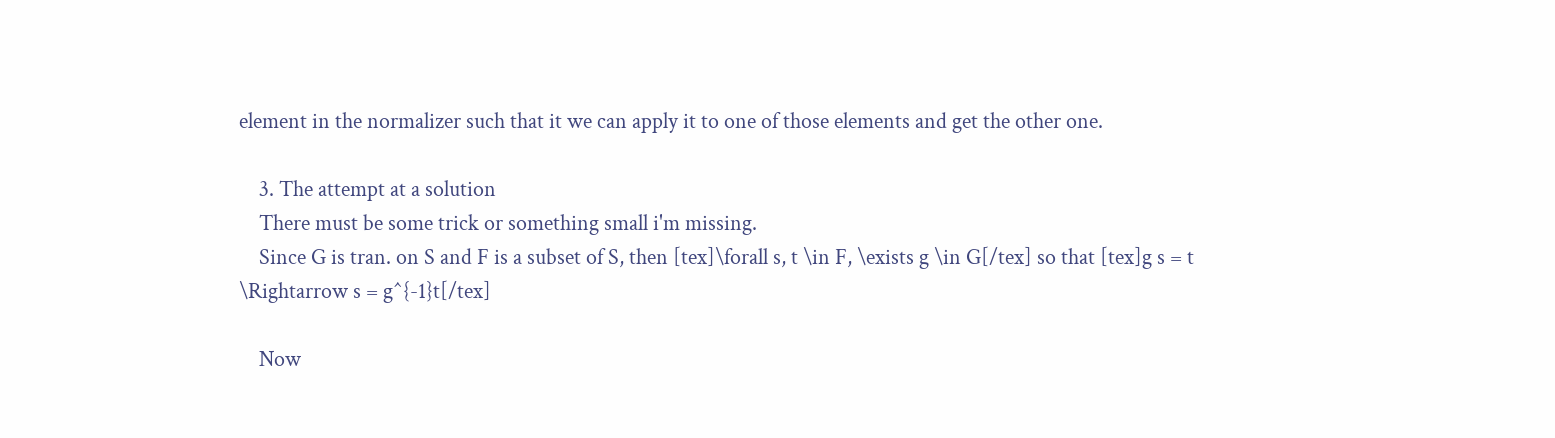element in the normalizer such that it we can apply it to one of those elements and get the other one.

    3. The attempt at a solution
    There must be some trick or something small i'm missing.
    Since G is tran. on S and F is a subset of S, then [tex]\forall s, t \in F, \exists g \in G[/tex] so that [tex]g s = t \Rightarrow s = g^{-1}t[/tex]

    Now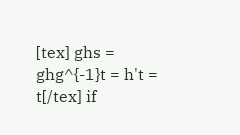[tex] ghs = ghg^{-1}t = h't = t[/tex] if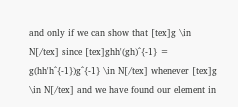and only if we can show that [tex]g \in N[/tex] since [tex]ghh'(gh)^{-1} = g(hh'h^{-1})g^{-1} \in N[/tex] whenever [tex]g \in N[/tex] and we have found our element in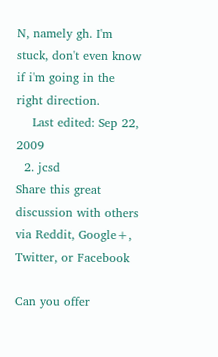N, namely gh. I'm stuck, don't even know if i'm going in the right direction.
    Last edited: Sep 22, 2009
  2. jcsd
Share this great discussion with others via Reddit, Google+, Twitter, or Facebook

Can you offer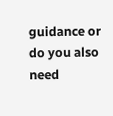guidance or do you also need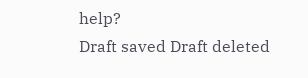help?
Draft saved Draft deleted